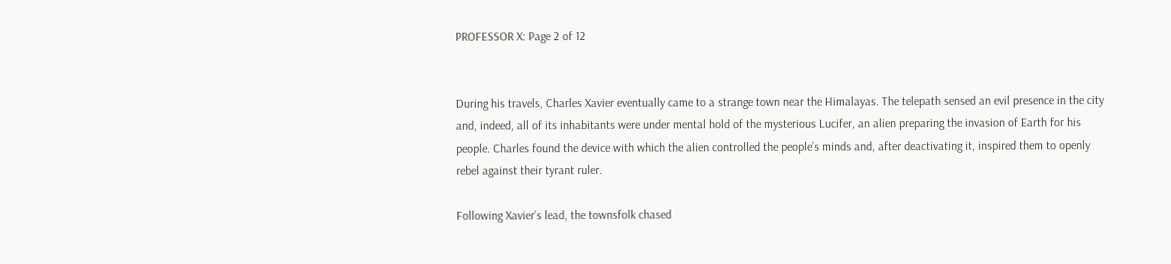PROFESSOR X: Page 2 of 12


During his travels, Charles Xavier eventually came to a strange town near the Himalayas. The telepath sensed an evil presence in the city and, indeed, all of its inhabitants were under mental hold of the mysterious Lucifer, an alien preparing the invasion of Earth for his people. Charles found the device with which the alien controlled the people’s minds and, after deactivating it, inspired them to openly rebel against their tyrant ruler.

Following Xavier’s lead, the townsfolk chased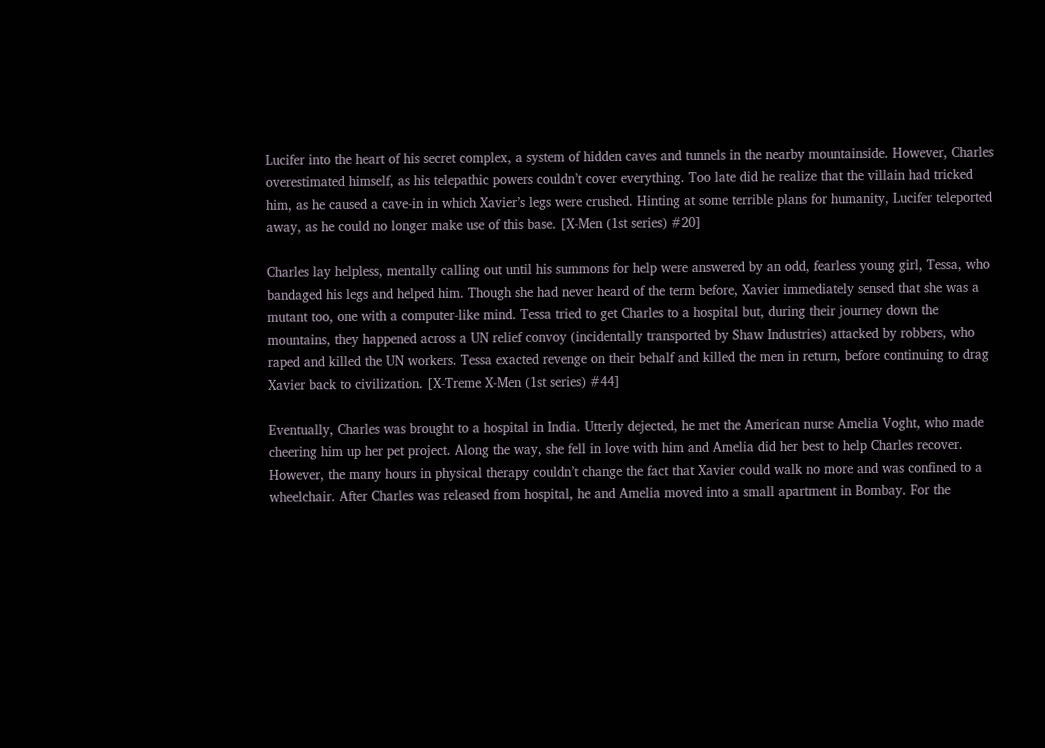Lucifer into the heart of his secret complex, a system of hidden caves and tunnels in the nearby mountainside. However, Charles overestimated himself, as his telepathic powers couldn’t cover everything. Too late did he realize that the villain had tricked him, as he caused a cave-in in which Xavier’s legs were crushed. Hinting at some terrible plans for humanity, Lucifer teleported away, as he could no longer make use of this base. [X-Men (1st series) #20]

Charles lay helpless, mentally calling out until his summons for help were answered by an odd, fearless young girl, Tessa, who bandaged his legs and helped him. Though she had never heard of the term before, Xavier immediately sensed that she was a mutant too, one with a computer-like mind. Tessa tried to get Charles to a hospital but, during their journey down the mountains, they happened across a UN relief convoy (incidentally transported by Shaw Industries) attacked by robbers, who raped and killed the UN workers. Tessa exacted revenge on their behalf and killed the men in return, before continuing to drag Xavier back to civilization. [X-Treme X-Men (1st series) #44]

Eventually, Charles was brought to a hospital in India. Utterly dejected, he met the American nurse Amelia Voght, who made cheering him up her pet project. Along the way, she fell in love with him and Amelia did her best to help Charles recover. However, the many hours in physical therapy couldn’t change the fact that Xavier could walk no more and was confined to a wheelchair. After Charles was released from hospital, he and Amelia moved into a small apartment in Bombay. For the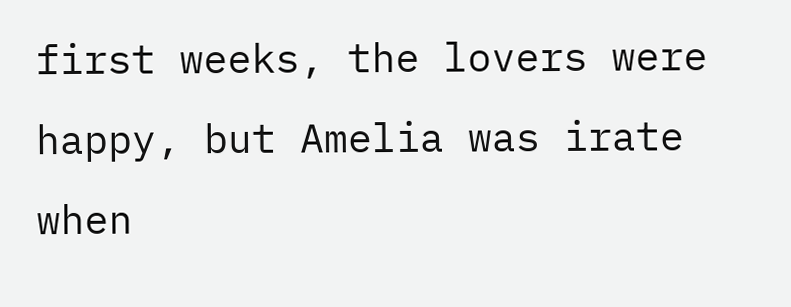first weeks, the lovers were happy, but Amelia was irate when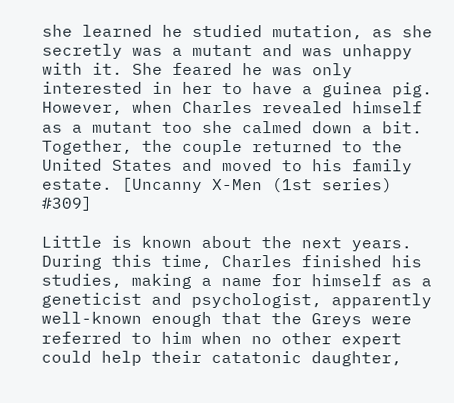she learned he studied mutation, as she secretly was a mutant and was unhappy with it. She feared he was only interested in her to have a guinea pig. However, when Charles revealed himself as a mutant too she calmed down a bit. Together, the couple returned to the United States and moved to his family estate. [Uncanny X-Men (1st series) #309]

Little is known about the next years. During this time, Charles finished his studies, making a name for himself as a geneticist and psychologist, apparently well-known enough that the Greys were referred to him when no other expert could help their catatonic daughter,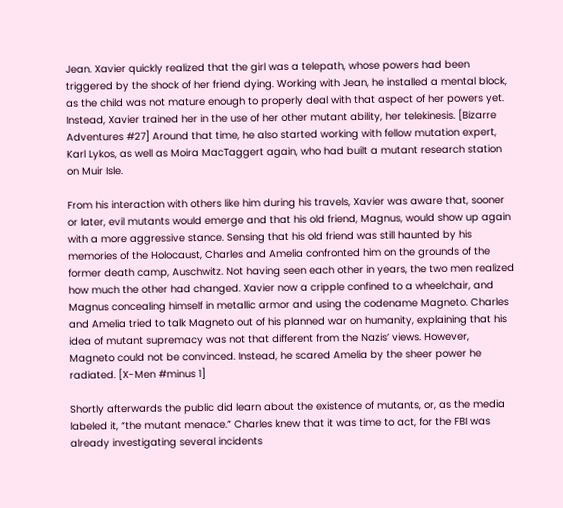Jean. Xavier quickly realized that the girl was a telepath, whose powers had been triggered by the shock of her friend dying. Working with Jean, he installed a mental block, as the child was not mature enough to properly deal with that aspect of her powers yet. Instead, Xavier trained her in the use of her other mutant ability, her telekinesis. [Bizarre Adventures #27] Around that time, he also started working with fellow mutation expert, Karl Lykos, as well as Moira MacTaggert again, who had built a mutant research station on Muir Isle.

From his interaction with others like him during his travels, Xavier was aware that, sooner or later, evil mutants would emerge and that his old friend, Magnus, would show up again with a more aggressive stance. Sensing that his old friend was still haunted by his memories of the Holocaust, Charles and Amelia confronted him on the grounds of the former death camp, Auschwitz. Not having seen each other in years, the two men realized how much the other had changed. Xavier now a cripple confined to a wheelchair, and Magnus concealing himself in metallic armor and using the codename Magneto. Charles and Amelia tried to talk Magneto out of his planned war on humanity, explaining that his idea of mutant supremacy was not that different from the Nazis’ views. However, Magneto could not be convinced. Instead, he scared Amelia by the sheer power he radiated. [X-Men #minus 1]

Shortly afterwards the public did learn about the existence of mutants, or, as the media labeled it, “the mutant menace.” Charles knew that it was time to act, for the FBI was already investigating several incidents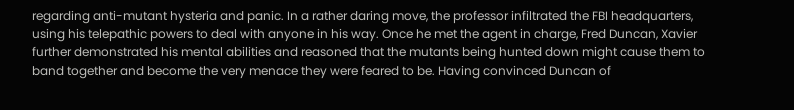regarding anti-mutant hysteria and panic. In a rather daring move, the professor infiltrated the FBI headquarters, using his telepathic powers to deal with anyone in his way. Once he met the agent in charge, Fred Duncan, Xavier further demonstrated his mental abilities and reasoned that the mutants being hunted down might cause them to band together and become the very menace they were feared to be. Having convinced Duncan of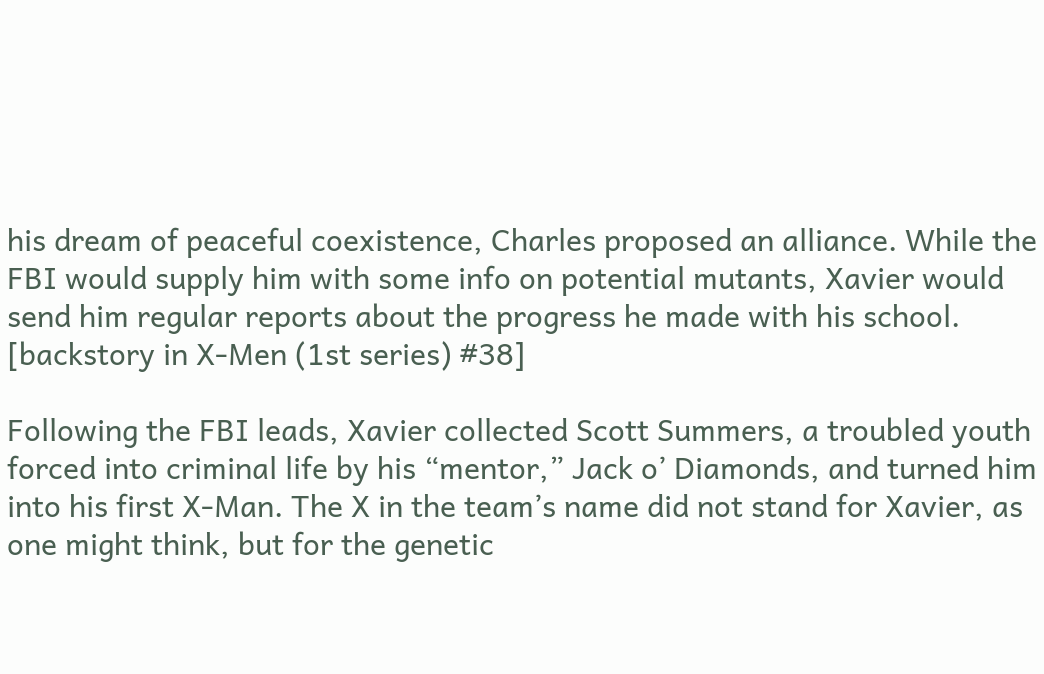his dream of peaceful coexistence, Charles proposed an alliance. While the FBI would supply him with some info on potential mutants, Xavier would send him regular reports about the progress he made with his school. [backstory in X-Men (1st series) #38]

Following the FBI leads, Xavier collected Scott Summers, a troubled youth forced into criminal life by his “mentor,” Jack o’ Diamonds, and turned him into his first X-Man. The X in the team’s name did not stand for Xavier, as one might think, but for the genetic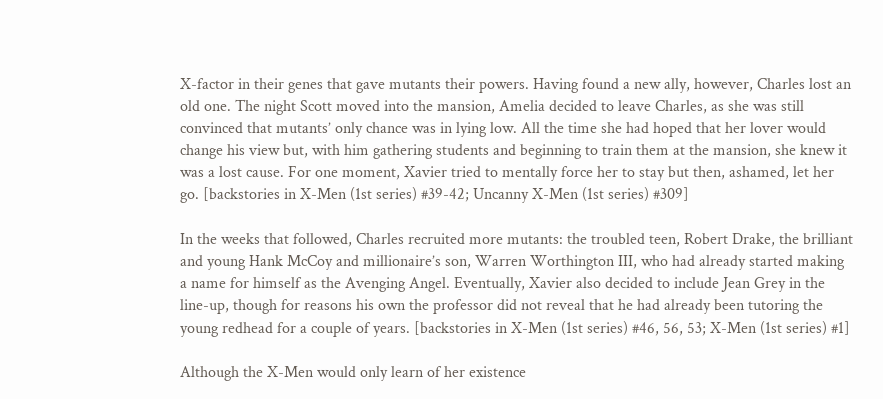X-factor in their genes that gave mutants their powers. Having found a new ally, however, Charles lost an old one. The night Scott moved into the mansion, Amelia decided to leave Charles, as she was still convinced that mutants’ only chance was in lying low. All the time she had hoped that her lover would change his view but, with him gathering students and beginning to train them at the mansion, she knew it was a lost cause. For one moment, Xavier tried to mentally force her to stay but then, ashamed, let her go. [backstories in X-Men (1st series) #39-42; Uncanny X-Men (1st series) #309]

In the weeks that followed, Charles recruited more mutants: the troubled teen, Robert Drake, the brilliant and young Hank McCoy and millionaire’s son, Warren Worthington III, who had already started making a name for himself as the Avenging Angel. Eventually, Xavier also decided to include Jean Grey in the line-up, though for reasons his own the professor did not reveal that he had already been tutoring the young redhead for a couple of years. [backstories in X-Men (1st series) #46, 56, 53; X-Men (1st series) #1]

Although the X-Men would only learn of her existence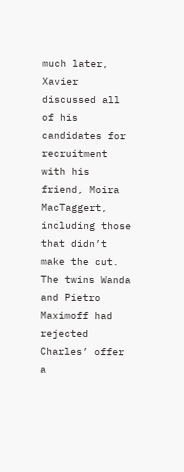much later, Xavier discussed all of his candidates for recruitment with his friend, Moira MacTaggert, including those that didn’t make the cut. The twins Wanda and Pietro Maximoff had rejected Charles’ offer a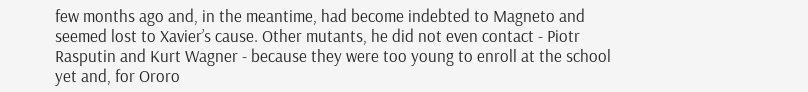few months ago and, in the meantime, had become indebted to Magneto and seemed lost to Xavier’s cause. Other mutants, he did not even contact - Piotr Rasputin and Kurt Wagner - because they were too young to enroll at the school yet and, for Ororo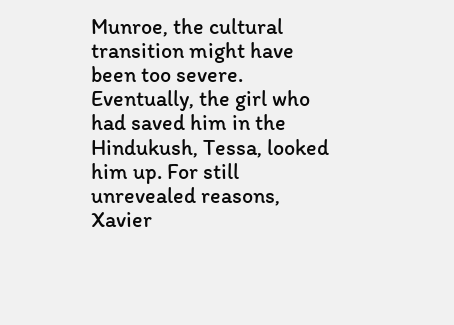Munroe, the cultural transition might have been too severe. Eventually, the girl who had saved him in the Hindukush, Tessa, looked him up. For still unrevealed reasons, Xavier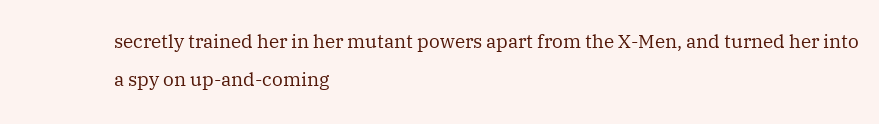secretly trained her in her mutant powers apart from the X-Men, and turned her into a spy on up-and-coming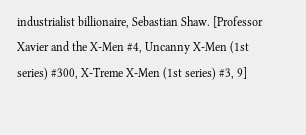industrialist billionaire, Sebastian Shaw. [Professor Xavier and the X-Men #4, Uncanny X-Men (1st series) #300, X-Treme X-Men (1st series) #3, 9]